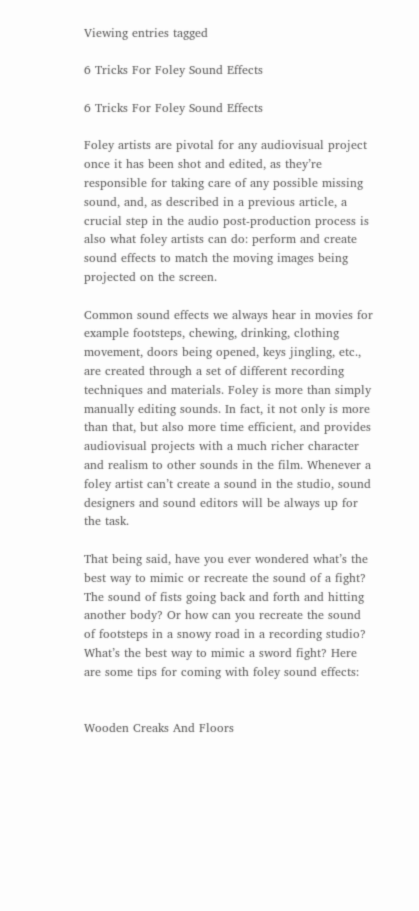Viewing entries tagged

6 Tricks For Foley Sound Effects

6 Tricks For Foley Sound Effects

Foley artists are pivotal for any audiovisual project once it has been shot and edited, as they’re responsible for taking care of any possible missing sound, and, as described in a previous article, a crucial step in the audio post-production process is also what foley artists can do: perform and create sound effects to match the moving images being projected on the screen.

Common sound effects we always hear in movies for example footsteps, chewing, drinking, clothing movement, doors being opened, keys jingling, etc., are created through a set of different recording techniques and materials. Foley is more than simply manually editing sounds. In fact, it not only is more than that, but also more time efficient, and provides audiovisual projects with a much richer character and realism to other sounds in the film. Whenever a foley artist can’t create a sound in the studio, sound designers and sound editors will be always up for the task.

That being said, have you ever wondered what’s the best way to mimic or recreate the sound of a fight? The sound of fists going back and forth and hitting another body? Or how can you recreate the sound of footsteps in a snowy road in a recording studio? What’s the best way to mimic a sword fight? Here are some tips for coming with foley sound effects:


Wooden Creaks And Floors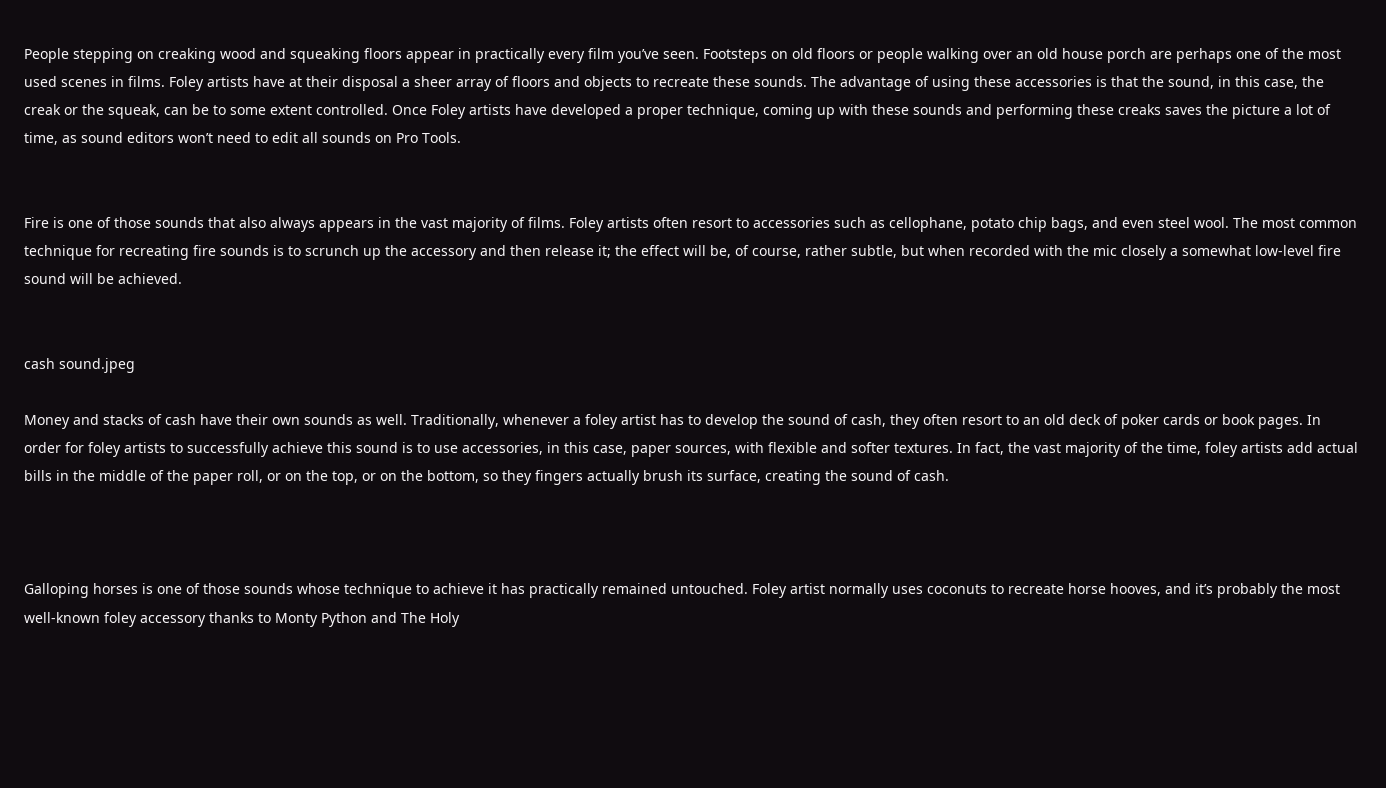People stepping on creaking wood and squeaking floors appear in practically every film you’ve seen. Footsteps on old floors or people walking over an old house porch are perhaps one of the most used scenes in films. Foley artists have at their disposal a sheer array of floors and objects to recreate these sounds. The advantage of using these accessories is that the sound, in this case, the creak or the squeak, can be to some extent controlled. Once Foley artists have developed a proper technique, coming up with these sounds and performing these creaks saves the picture a lot of time, as sound editors won’t need to edit all sounds on Pro Tools.


Fire is one of those sounds that also always appears in the vast majority of films. Foley artists often resort to accessories such as cellophane, potato chip bags, and even steel wool. The most common technique for recreating fire sounds is to scrunch up the accessory and then release it; the effect will be, of course, rather subtle, but when recorded with the mic closely a somewhat low-level fire sound will be achieved.


cash sound.jpeg

Money and stacks of cash have their own sounds as well. Traditionally, whenever a foley artist has to develop the sound of cash, they often resort to an old deck of poker cards or book pages. In order for foley artists to successfully achieve this sound is to use accessories, in this case, paper sources, with flexible and softer textures. In fact, the vast majority of the time, foley artists add actual bills in the middle of the paper roll, or on the top, or on the bottom, so they fingers actually brush its surface, creating the sound of cash.



Galloping horses is one of those sounds whose technique to achieve it has practically remained untouched. Foley artist normally uses coconuts to recreate horse hooves, and it’s probably the most well-known foley accessory thanks to Monty Python and The Holy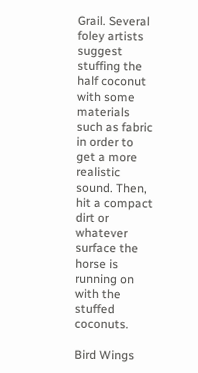Grail. Several foley artists suggest stuffing the half coconut with some materials such as fabric in order to get a more realistic sound. Then, hit a compact dirt or whatever surface the horse is running on with the stuffed coconuts.

Bird Wings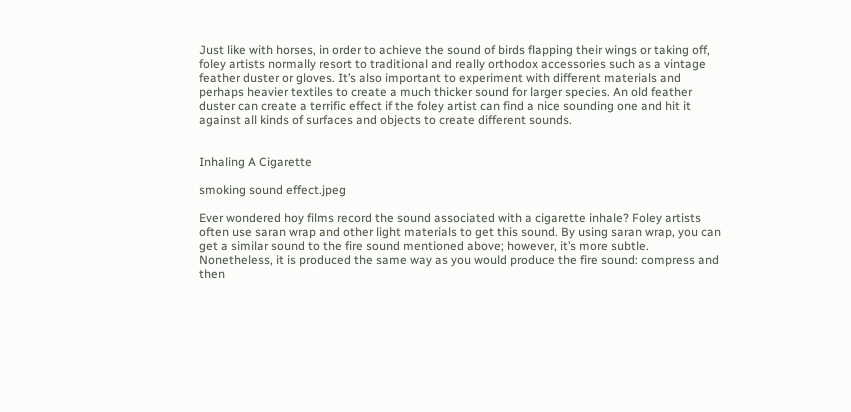Just like with horses, in order to achieve the sound of birds flapping their wings or taking off, foley artists normally resort to traditional and really orthodox accessories such as a vintage feather duster or gloves. It’s also important to experiment with different materials and perhaps heavier textiles to create a much thicker sound for larger species. An old feather duster can create a terrific effect if the foley artist can find a nice sounding one and hit it against all kinds of surfaces and objects to create different sounds.


Inhaling A Cigarette

smoking sound effect.jpeg

Ever wondered hoy films record the sound associated with a cigarette inhale? Foley artists often use saran wrap and other light materials to get this sound. By using saran wrap, you can get a similar sound to the fire sound mentioned above; however, it’s more subtle. Nonetheless, it is produced the same way as you would produce the fire sound: compress and then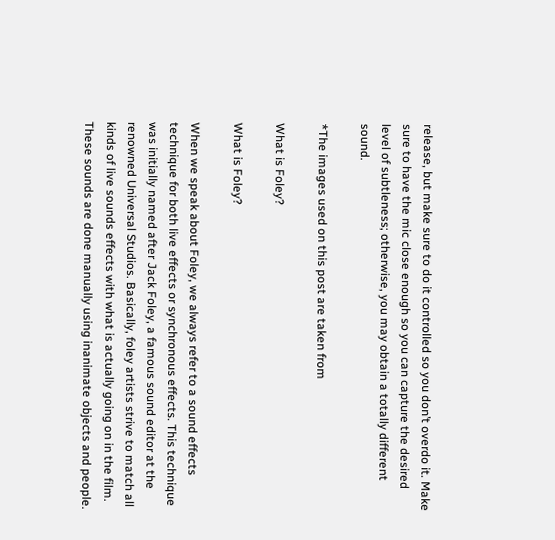release, but make sure to do it controlled so you don’t overdo it. Make sure to have the mic close enough so you can capture the desired level of subtleness; otherwise, you may obtain a totally different sound.

*The images used on this post are taken from

What is Foley?

What is Foley?

When we speak about Foley, we always refer to a sound effects technique for both live effects or synchronous effects. This technique was initially named after Jack Foley, a famous sound editor at the renowned Universal Studios. Basically, foley artists strive to match all kinds of live sounds effects with what is actually going on in the film. These sounds are done manually using inanimate objects and people.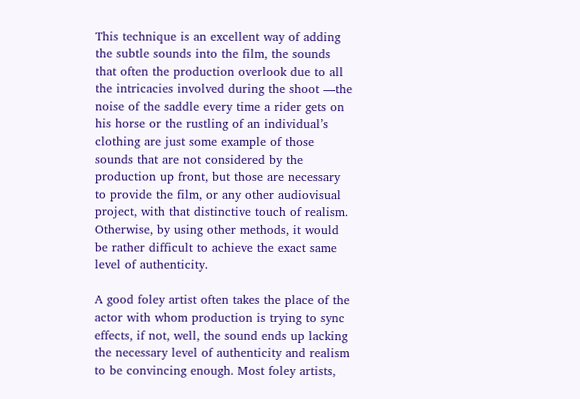This technique is an excellent way of adding the subtle sounds into the film, the sounds that often the production overlook due to all the intricacies involved during the shoot —the noise of the saddle every time a rider gets on his horse or the rustling of an individual’s clothing are just some example of those sounds that are not considered by the production up front, but those are necessary to provide the film, or any other audiovisual project, with that distinctive touch of realism. Otherwise, by using other methods, it would be rather difficult to achieve the exact same level of authenticity.

A good foley artist often takes the place of the actor with whom production is trying to sync effects, if not, well, the sound ends up lacking the necessary level of authenticity and realism to be convincing enough. Most foley artists,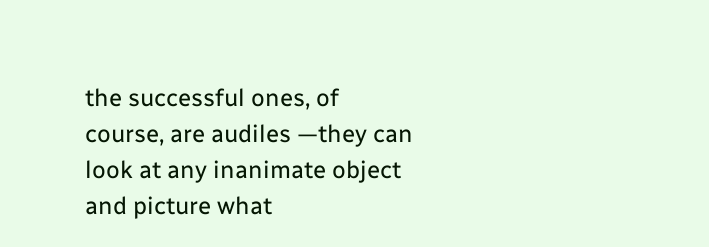the successful ones, of course, are audiles —they can look at any inanimate object and picture what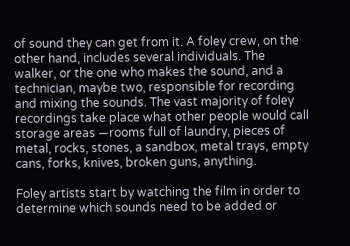of sound they can get from it. A foley crew, on the other hand, includes several individuals. The walker, or the one who makes the sound, and a technician, maybe two, responsible for recording and mixing the sounds. The vast majority of foley recordings take place what other people would call storage areas —rooms full of laundry, pieces of metal, rocks, stones, a sandbox, metal trays, empty cans, forks, knives, broken guns, anything.

Foley artists start by watching the film in order to determine which sounds need to be added or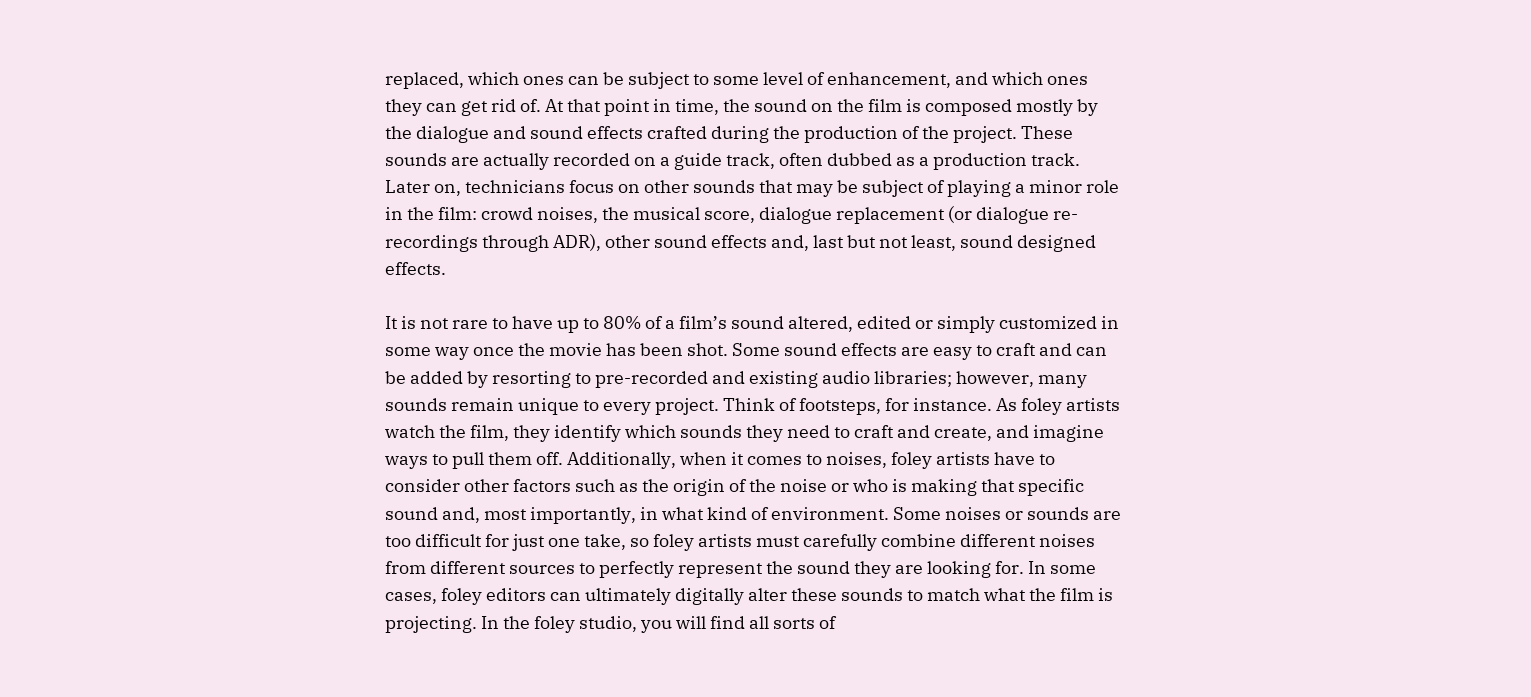replaced, which ones can be subject to some level of enhancement, and which ones they can get rid of. At that point in time, the sound on the film is composed mostly by the dialogue and sound effects crafted during the production of the project. These sounds are actually recorded on a guide track, often dubbed as a production track. Later on, technicians focus on other sounds that may be subject of playing a minor role in the film: crowd noises, the musical score, dialogue replacement (or dialogue re-recordings through ADR), other sound effects and, last but not least, sound designed effects.

It is not rare to have up to 80% of a film’s sound altered, edited or simply customized in some way once the movie has been shot. Some sound effects are easy to craft and can be added by resorting to pre-recorded and existing audio libraries; however, many sounds remain unique to every project. Think of footsteps, for instance. As foley artists watch the film, they identify which sounds they need to craft and create, and imagine ways to pull them off. Additionally, when it comes to noises, foley artists have to consider other factors such as the origin of the noise or who is making that specific sound and, most importantly, in what kind of environment. Some noises or sounds are too difficult for just one take, so foley artists must carefully combine different noises from different sources to perfectly represent the sound they are looking for. In some cases, foley editors can ultimately digitally alter these sounds to match what the film is projecting. In the foley studio, you will find all sorts of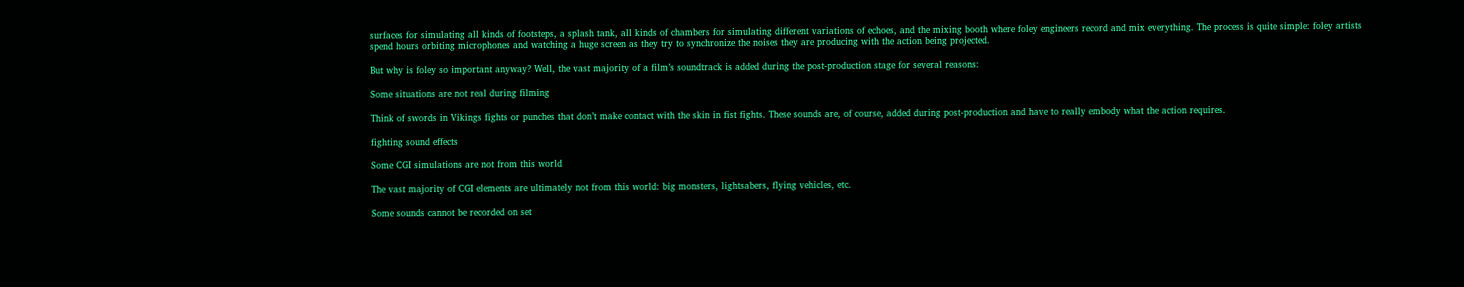surfaces for simulating all kinds of footsteps, a splash tank, all kinds of chambers for simulating different variations of echoes, and the mixing booth where foley engineers record and mix everything. The process is quite simple: foley artists spend hours orbiting microphones and watching a huge screen as they try to synchronize the noises they are producing with the action being projected.

But why is foley so important anyway? Well, the vast majority of a film’s soundtrack is added during the post-production stage for several reasons:

Some situations are not real during filming

Think of swords in Vikings fights or punches that don’t make contact with the skin in fist fights. These sounds are, of course, added during post-production and have to really embody what the action requires.

fighting sound effects

Some CGI simulations are not from this world

The vast majority of CGI elements are ultimately not from this world: big monsters, lightsabers, flying vehicles, etc.

Some sounds cannot be recorded on set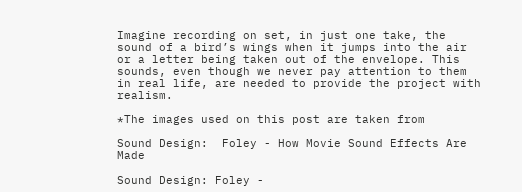Imagine recording on set, in just one take, the sound of a bird’s wings when it jumps into the air or a letter being taken out of the envelope. This sounds, even though we never pay attention to them in real life, are needed to provide the project with realism.

*The images used on this post are taken from

Sound Design:  Foley - How Movie Sound Effects Are Made

Sound Design: Foley -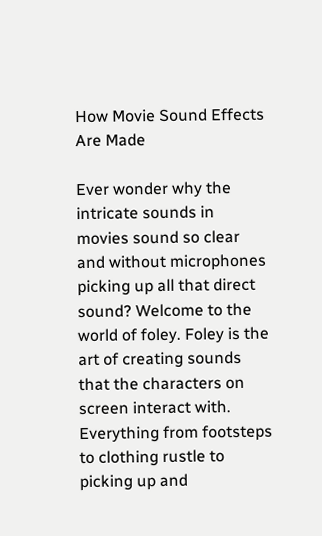How Movie Sound Effects Are Made

Ever wonder why the intricate sounds in movies sound so clear and without microphones picking up all that direct sound? Welcome to the world of foley. Foley is the art of creating sounds that the characters on screen interact with. Everything from footsteps to clothing rustle to picking up and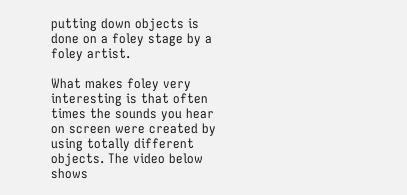putting down objects is done on a foley stage by a foley artist.

What makes foley very interesting is that often times the sounds you hear on screen were created by using totally different objects. The video below shows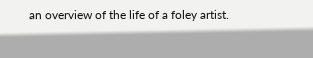an overview of the life of a foley artist.